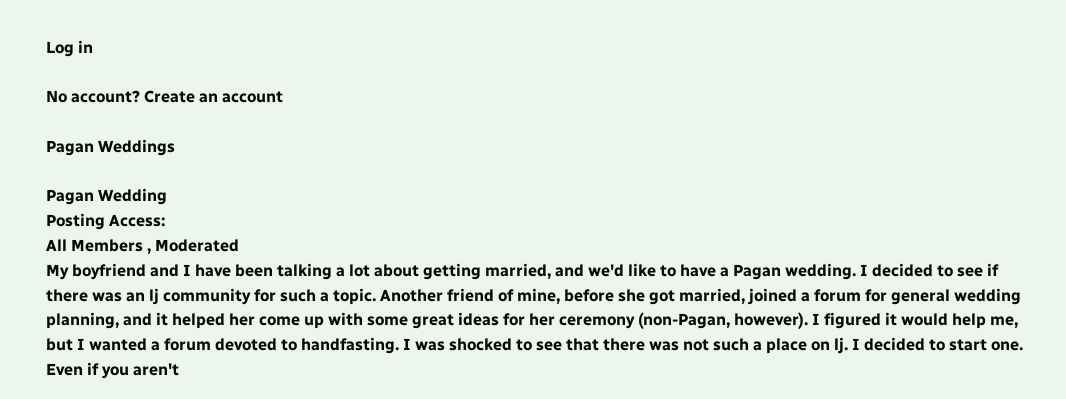Log in

No account? Create an account

Pagan Weddings

Pagan Wedding
Posting Access:
All Members , Moderated
My boyfriend and I have been talking a lot about getting married, and we'd like to have a Pagan wedding. I decided to see if there was an lj community for such a topic. Another friend of mine, before she got married, joined a forum for general wedding planning, and it helped her come up with some great ideas for her ceremony (non-Pagan, however). I figured it would help me, but I wanted a forum devoted to handfasting. I was shocked to see that there was not such a place on lj. I decided to start one. Even if you aren't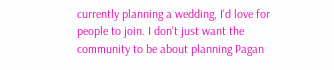currently planning a wedding, I'd love for people to join. I don't just want the community to be about planning Pagan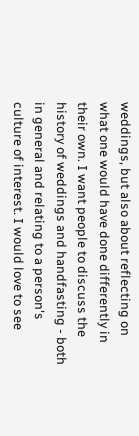weddings, but also about reflecting on what one would have done differently in their own. I want people to discuss the history of weddings and handfasting - both in general and relating to a person's culture of interest. I would love to see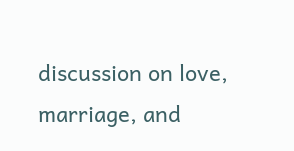discussion on love, marriage, and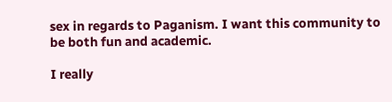sex in regards to Paganism. I want this community to be both fun and academic.

I really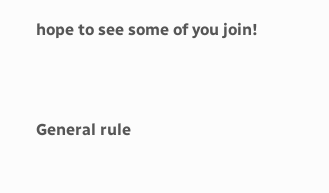hope to see some of you join!


General rule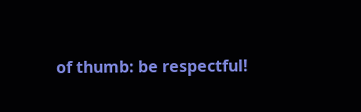of thumb: be respectful!